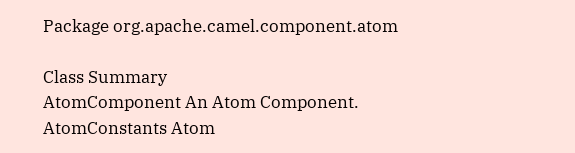Package org.apache.camel.component.atom

Class Summary
AtomComponent An Atom Component.
AtomConstants Atom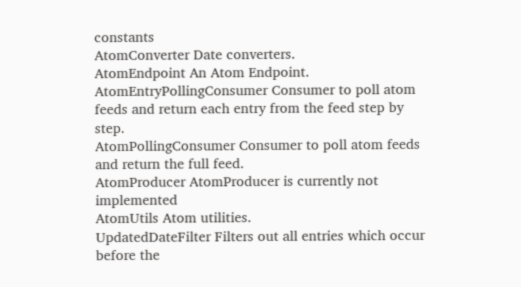constants
AtomConverter Date converters.
AtomEndpoint An Atom Endpoint.
AtomEntryPollingConsumer Consumer to poll atom feeds and return each entry from the feed step by step.
AtomPollingConsumer Consumer to poll atom feeds and return the full feed.
AtomProducer AtomProducer is currently not implemented
AtomUtils Atom utilities.
UpdatedDateFilter Filters out all entries which occur before the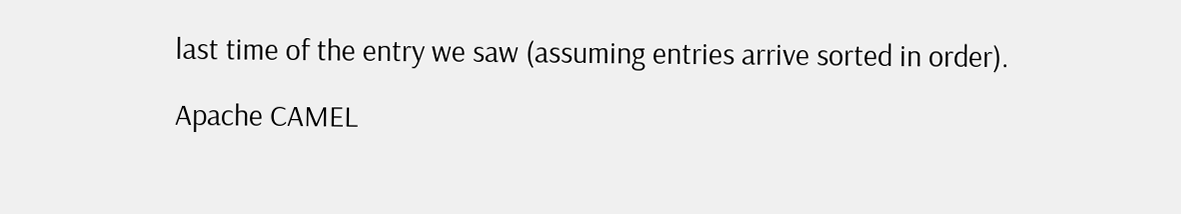last time of the entry we saw (assuming entries arrive sorted in order).

Apache CAMEL